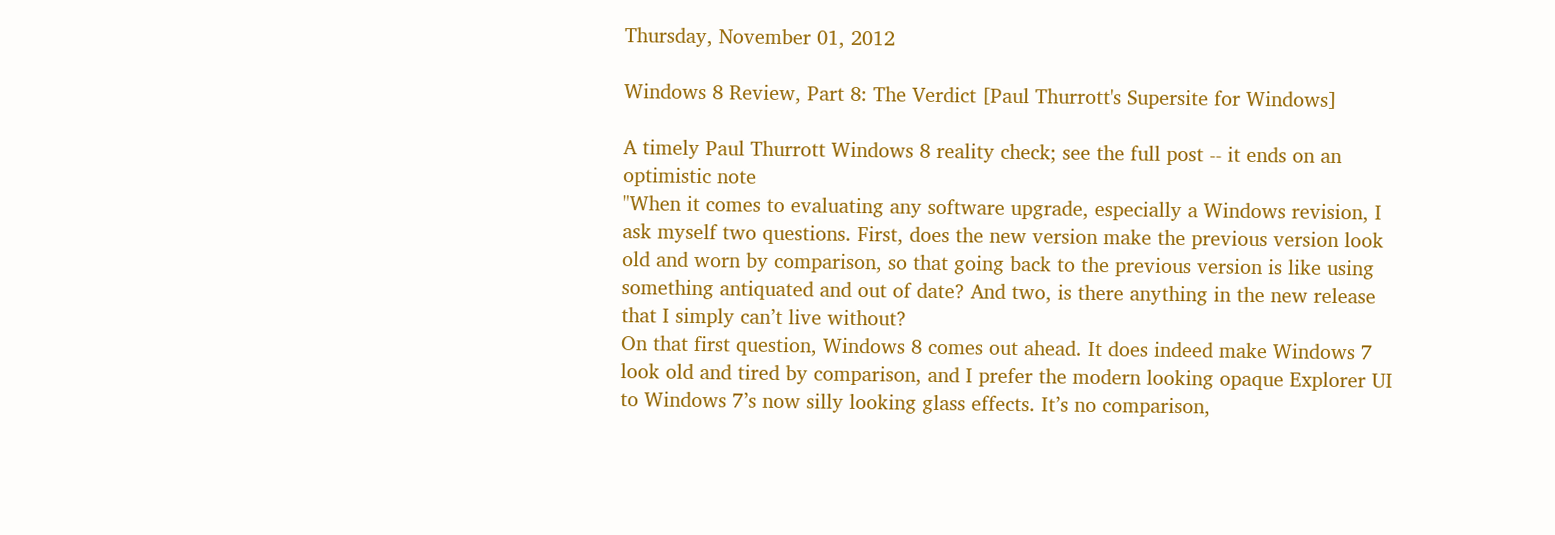Thursday, November 01, 2012

Windows 8 Review, Part 8: The Verdict [Paul Thurrott's Supersite for Windows]

A timely Paul Thurrott Windows 8 reality check; see the full post -- it ends on an optimistic note
"When it comes to evaluating any software upgrade, especially a Windows revision, I ask myself two questions. First, does the new version make the previous version look old and worn by comparison, so that going back to the previous version is like using something antiquated and out of date? And two, is there anything in the new release that I simply can’t live without?
On that first question, Windows 8 comes out ahead. It does indeed make Windows 7 look old and tired by comparison, and I prefer the modern looking opaque Explorer UI to Windows 7’s now silly looking glass effects. It’s no comparison,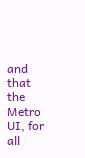and that the Metro UI, for all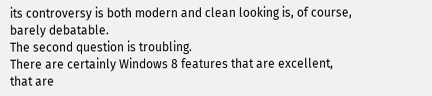its controversy is both modern and clean looking is, of course, barely debatable.
The second question is troubling.
There are certainly Windows 8 features that are excellent, that are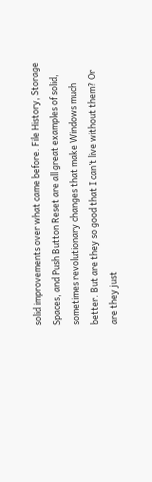solid improvements over what came before. File History, Storage Spaces, and Push Button Reset are all great examples of solid, sometimes revolutionary changes that make Windows much better. But are they so good that I can’t live without them? Or are they just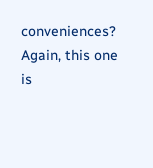conveniences?
Again, this one is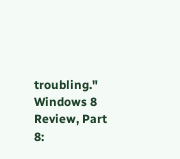troubling."
Windows 8 Review, Part 8: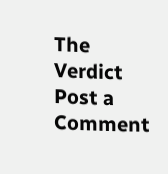The Verdict
Post a Comment